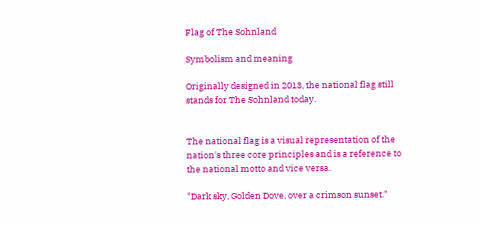Flag of The Sohnland

Symbolism and meaning

Originally designed in 2013, the national flag still stands for The Sohnland today.


The national flag is a visual representation of the nation's three core principles and is a reference to the national motto and vice versa.

"Dark sky, Golden Dove, over a crimson sunset."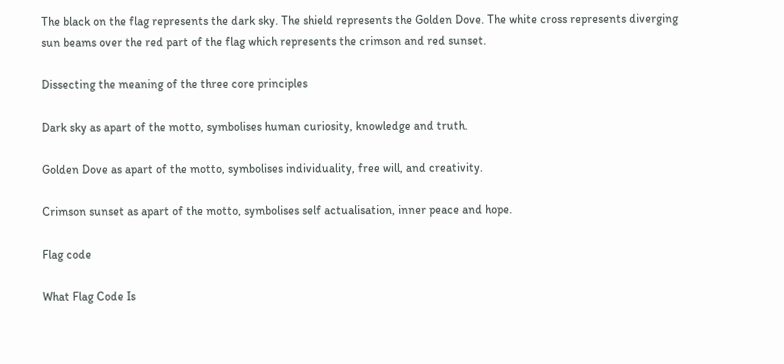The black on the flag represents the dark sky. The shield represents the Golden Dove. The white cross represents diverging sun beams over the red part of the flag which represents the crimson and red sunset.

Dissecting the meaning of the three core principles

Dark sky as apart of the motto, symbolises human curiosity, knowledge and truth.

Golden Dove as apart of the motto, symbolises individuality, free will, and creativity.

Crimson sunset as apart of the motto, symbolises self actualisation, inner peace and hope.

Flag code

What Flag Code Is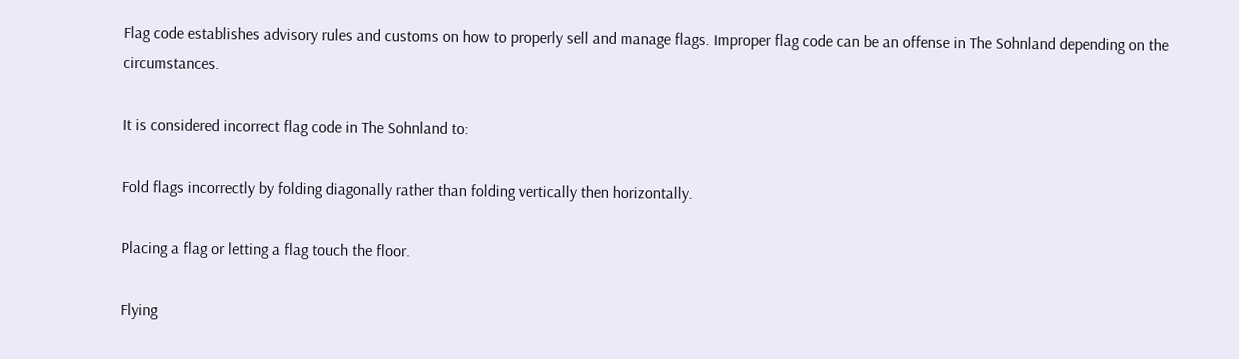Flag code establishes advisory rules and customs on how to properly sell and manage flags. Improper flag code can be an offense in The Sohnland depending on the circumstances.

It is considered incorrect flag code in The Sohnland to:

Fold flags incorrectly by folding diagonally rather than folding vertically then horizontally.

Placing a flag or letting a flag touch the floor.

Flying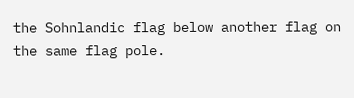the Sohnlandic flag below another flag on the same flag pole.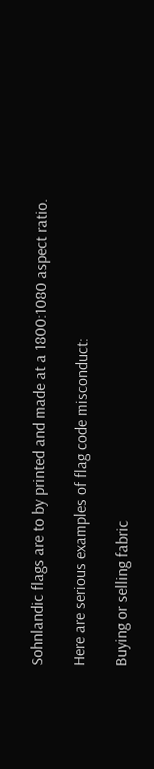Sohnlandic flags are to by printed and made at a 1800:1080 aspect ratio.

Here are serious examples of flag code misconduct:

Buying or selling fabric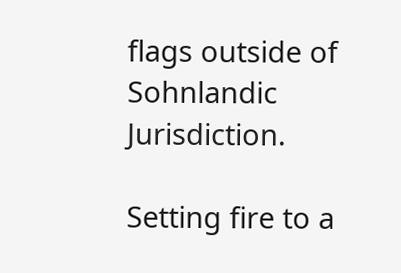flags outside of Sohnlandic Jurisdiction.

Setting fire to a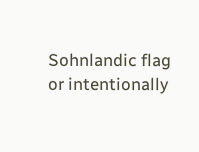Sohnlandic flag or intentionally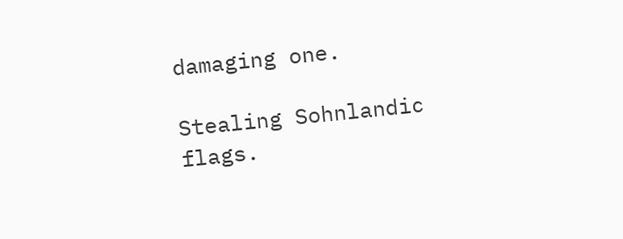damaging one.

Stealing Sohnlandic flags.